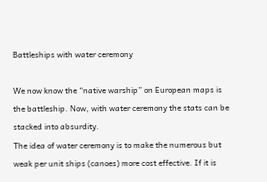Battleships with water ceremony

We now know the “native warship” on European maps is the battleship. Now, with water ceremony the stats can be stacked into absurdity.
The idea of water ceremony is to make the numerous but weak per unit ships (canoes) more cost effective. If it is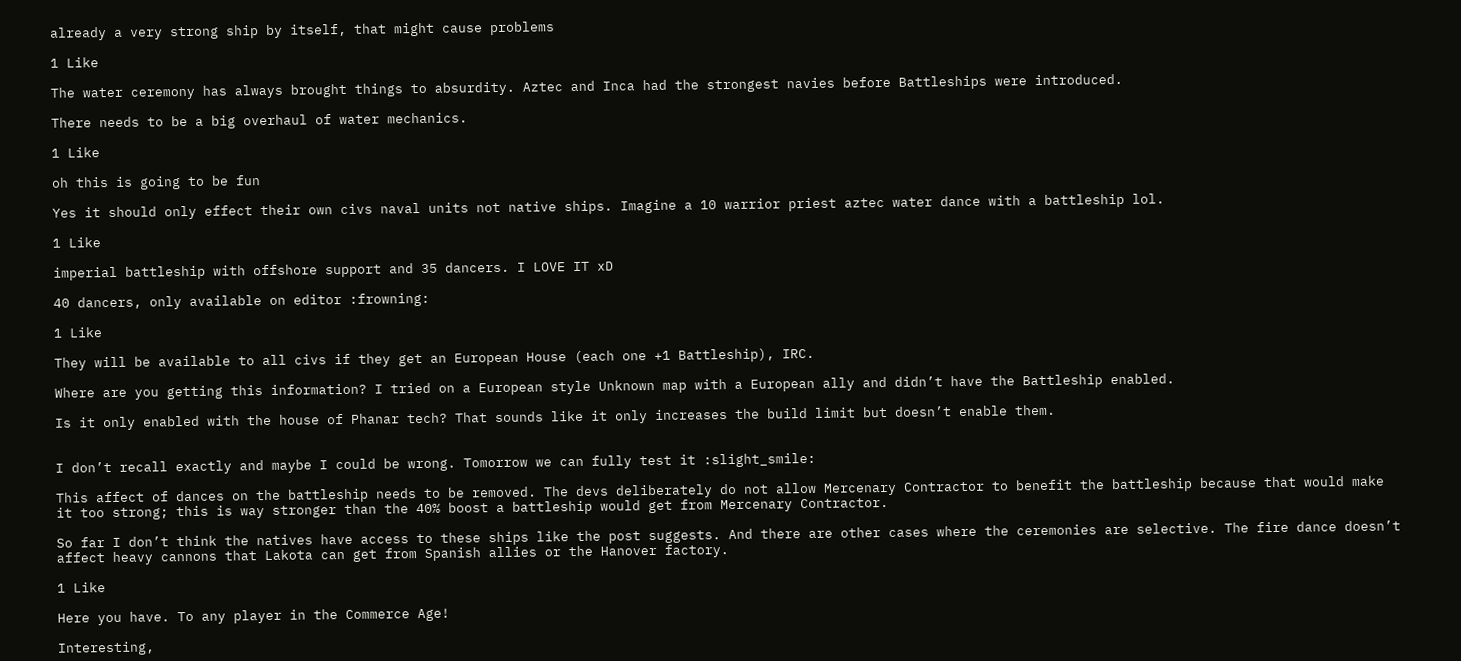already a very strong ship by itself, that might cause problems

1 Like

The water ceremony has always brought things to absurdity. Aztec and Inca had the strongest navies before Battleships were introduced.

There needs to be a big overhaul of water mechanics.

1 Like

oh this is going to be fun

Yes it should only effect their own civs naval units not native ships. Imagine a 10 warrior priest aztec water dance with a battleship lol.

1 Like

imperial battleship with offshore support and 35 dancers. I LOVE IT xD

40 dancers, only available on editor :frowning:

1 Like

They will be available to all civs if they get an European House (each one +1 Battleship), IRC.

Where are you getting this information? I tried on a European style Unknown map with a European ally and didn’t have the Battleship enabled.

Is it only enabled with the house of Phanar tech? That sounds like it only increases the build limit but doesn’t enable them.


I don’t recall exactly and maybe I could be wrong. Tomorrow we can fully test it :slight_smile:

This affect of dances on the battleship needs to be removed. The devs deliberately do not allow Mercenary Contractor to benefit the battleship because that would make it too strong; this is way stronger than the 40% boost a battleship would get from Mercenary Contractor.

So far I don’t think the natives have access to these ships like the post suggests. And there are other cases where the ceremonies are selective. The fire dance doesn’t affect heavy cannons that Lakota can get from Spanish allies or the Hanover factory.

1 Like

Here you have. To any player in the Commerce Age!

Interesting,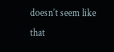doesn’t seem like that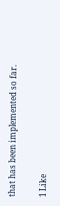that has been implemented so far.

1 Like